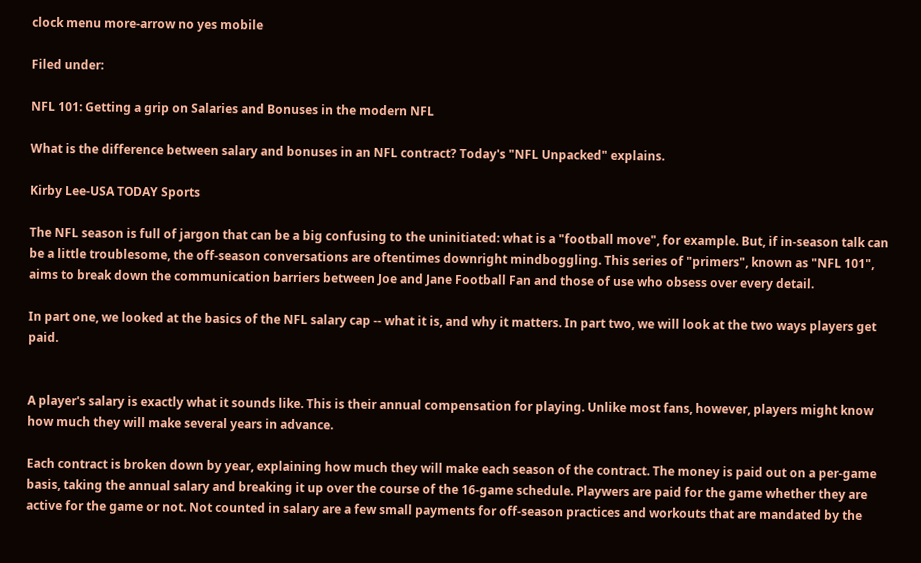clock menu more-arrow no yes mobile

Filed under:

NFL 101: Getting a grip on Salaries and Bonuses in the modern NFL

What is the difference between salary and bonuses in an NFL contract? Today's "NFL Unpacked" explains.

Kirby Lee-USA TODAY Sports

The NFL season is full of jargon that can be a big confusing to the uninitiated: what is a "football move", for example. But, if in-season talk can be a little troublesome, the off-season conversations are oftentimes downright mindboggling. This series of "primers", known as "NFL 101", aims to break down the communication barriers between Joe and Jane Football Fan and those of use who obsess over every detail.

In part one, we looked at the basics of the NFL salary cap -- what it is, and why it matters. In part two, we will look at the two ways players get paid.


A player's salary is exactly what it sounds like. This is their annual compensation for playing. Unlike most fans, however, players might know how much they will make several years in advance.

Each contract is broken down by year, explaining how much they will make each season of the contract. The money is paid out on a per-game basis, taking the annual salary and breaking it up over the course of the 16-game schedule. Playwers are paid for the game whether they are active for the game or not. Not counted in salary are a few small payments for off-season practices and workouts that are mandated by the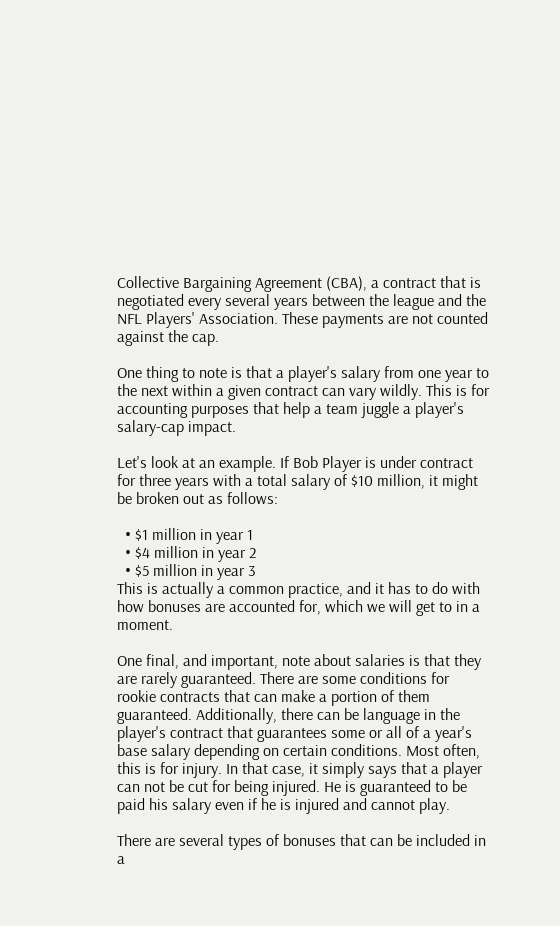Collective Bargaining Agreement (CBA), a contract that is negotiated every several years between the league and the NFL Players' Association. These payments are not counted against the cap.

One thing to note is that a player's salary from one year to the next within a given contract can vary wildly. This is for accounting purposes that help a team juggle a player's salary-cap impact.

Let's look at an example. If Bob Player is under contract for three years with a total salary of $10 million, it might be broken out as follows:

  • $1 million in year 1
  • $4 million in year 2
  • $5 million in year 3
This is actually a common practice, and it has to do with how bonuses are accounted for, which we will get to in a moment.

One final, and important, note about salaries is that they are rarely guaranteed. There are some conditions for rookie contracts that can make a portion of them guaranteed. Additionally, there can be language in the player's contract that guarantees some or all of a year's base salary depending on certain conditions. Most often, this is for injury. In that case, it simply says that a player can not be cut for being injured. He is guaranteed to be paid his salary even if he is injured and cannot play.

There are several types of bonuses that can be included in a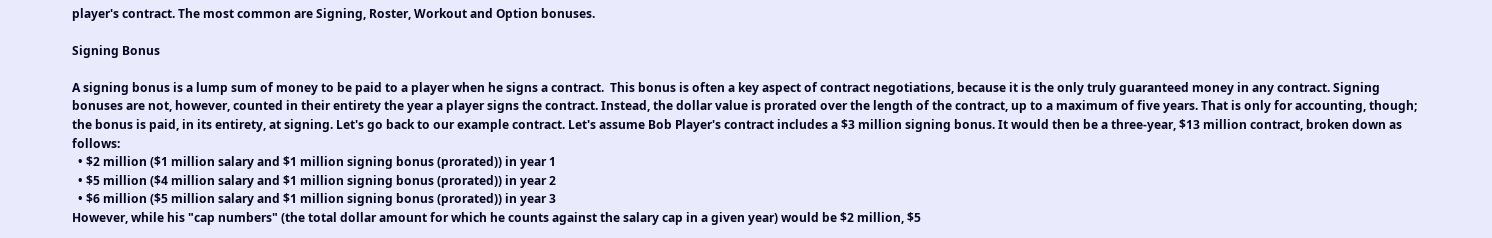player's contract. The most common are Signing, Roster, Workout and Option bonuses.

Signing Bonus

A signing bonus is a lump sum of money to be paid to a player when he signs a contract.  This bonus is often a key aspect of contract negotiations, because it is the only truly guaranteed money in any contract. Signing bonuses are not, however, counted in their entirety the year a player signs the contract. Instead, the dollar value is prorated over the length of the contract, up to a maximum of five years. That is only for accounting, though; the bonus is paid, in its entirety, at signing. Let's go back to our example contract. Let's assume Bob Player's contract includes a $3 million signing bonus. It would then be a three-year, $13 million contract, broken down as follows:
  • $2 million ($1 million salary and $1 million signing bonus (prorated)) in year 1
  • $5 million ($4 million salary and $1 million signing bonus (prorated)) in year 2
  • $6 million ($5 million salary and $1 million signing bonus (prorated)) in year 3
However, while his "cap numbers" (the total dollar amount for which he counts against the salary cap in a given year) would be $2 million, $5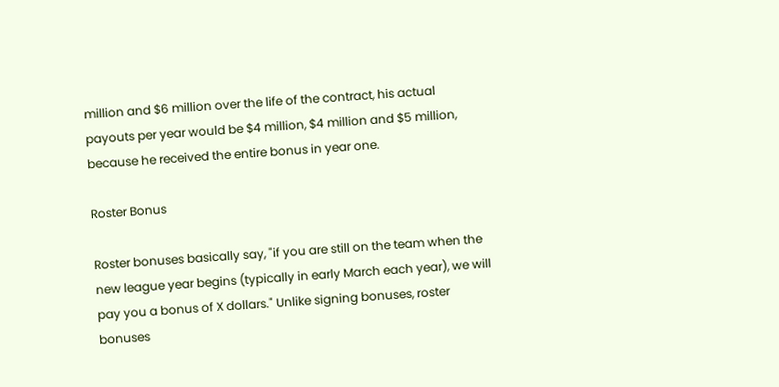million and $6 million over the life of the contract, his actual payouts per year would be $4 million, $4 million and $5 million, because he received the entire bonus in year one.

Roster Bonus

Roster bonuses basically say, "if you are still on the team when the new league year begins (typically in early March each year), we will pay you a bonus of X dollars." Unlike signing bonuses, roster bonuses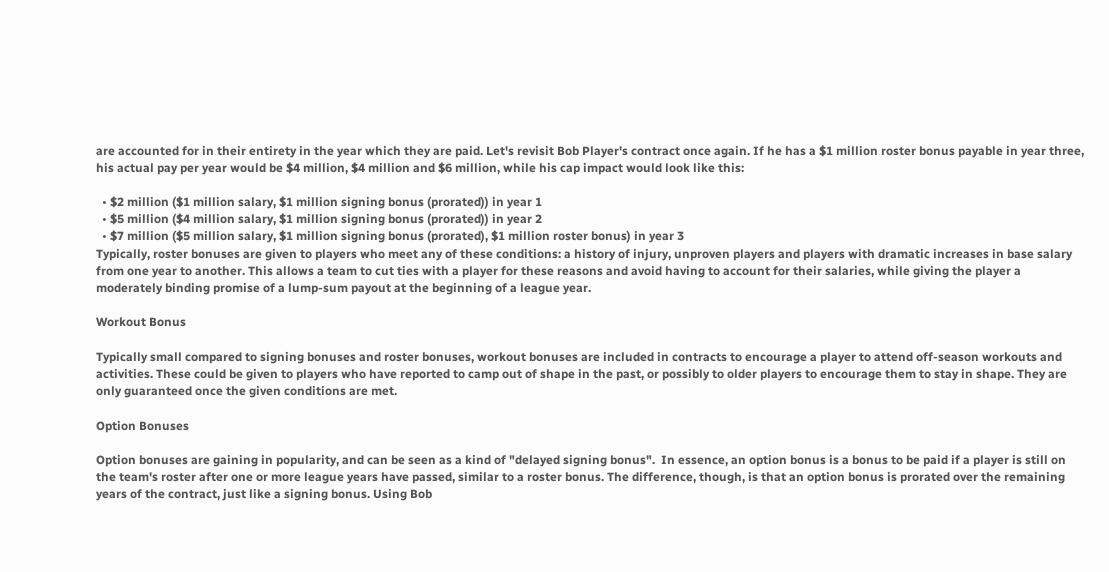are accounted for in their entirety in the year which they are paid. Let's revisit Bob Player's contract once again. If he has a $1 million roster bonus payable in year three, his actual pay per year would be $4 million, $4 million and $6 million, while his cap impact would look like this:

  • $2 million ($1 million salary, $1 million signing bonus (prorated)) in year 1
  • $5 million ($4 million salary, $1 million signing bonus (prorated)) in year 2
  • $7 million ($5 million salary, $1 million signing bonus (prorated), $1 million roster bonus) in year 3
Typically, roster bonuses are given to players who meet any of these conditions: a history of injury, unproven players and players with dramatic increases in base salary from one year to another. This allows a team to cut ties with a player for these reasons and avoid having to account for their salaries, while giving the player a moderately binding promise of a lump-sum payout at the beginning of a league year.

Workout Bonus

Typically small compared to signing bonuses and roster bonuses, workout bonuses are included in contracts to encourage a player to attend off-season workouts and activities. These could be given to players who have reported to camp out of shape in the past, or possibly to older players to encourage them to stay in shape. They are only guaranteed once the given conditions are met.

Option Bonuses

Option bonuses are gaining in popularity, and can be seen as a kind of "delayed signing bonus".  In essence, an option bonus is a bonus to be paid if a player is still on the team's roster after one or more league years have passed, similar to a roster bonus. The difference, though, is that an option bonus is prorated over the remaining years of the contract, just like a signing bonus. Using Bob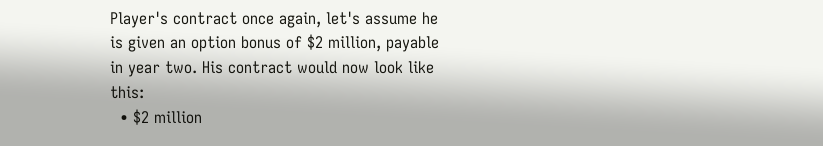Player's contract once again, let's assume he is given an option bonus of $2 million, payable in year two. His contract would now look like this:
  • $2 million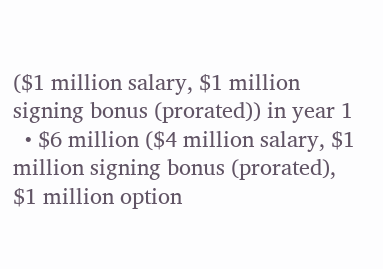($1 million salary, $1 million signing bonus (prorated)) in year 1
  • $6 million ($4 million salary, $1 million signing bonus (prorated), $1 million option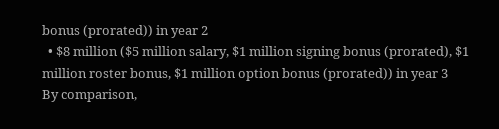bonus (prorated)) in year 2
  • $8 million ($5 million salary, $1 million signing bonus (prorated), $1 million roster bonus, $1 million option bonus (prorated)) in year 3
By comparison,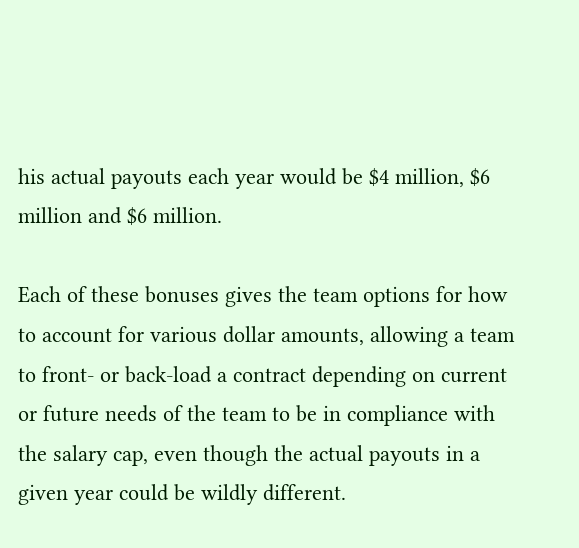his actual payouts each year would be $4 million, $6 million and $6 million.

Each of these bonuses gives the team options for how to account for various dollar amounts, allowing a team to front- or back-load a contract depending on current or future needs of the team to be in compliance with the salary cap, even though the actual payouts in a given year could be wildly different.